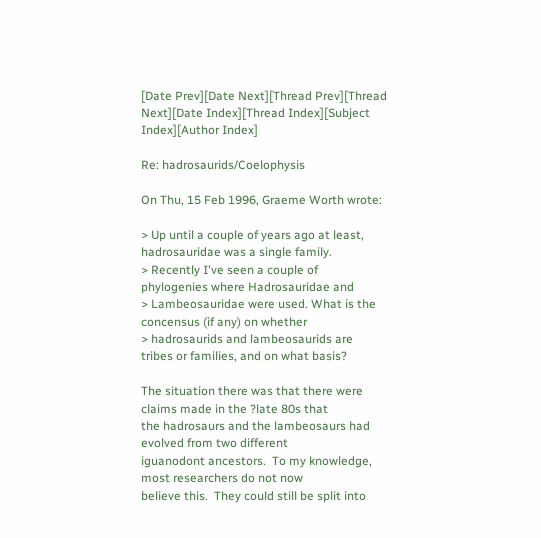[Date Prev][Date Next][Thread Prev][Thread Next][Date Index][Thread Index][Subject Index][Author Index]

Re: hadrosaurids/Coelophysis

On Thu, 15 Feb 1996, Graeme Worth wrote:

> Up until a couple of years ago at least, hadrosauridae was a single family.
> Recently I've seen a couple of phylogenies where Hadrosauridae and
> Lambeosauridae were used. What is the concensus (if any) on whether
> hadrosaurids and lambeosaurids are tribes or families, and on what basis?

The situation there was that there were claims made in the ?late 80s that
the hadrosaurs and the lambeosaurs had evolved from two different
iguanodont ancestors.  To my knowledge, most researchers do not now
believe this.  They could still be split into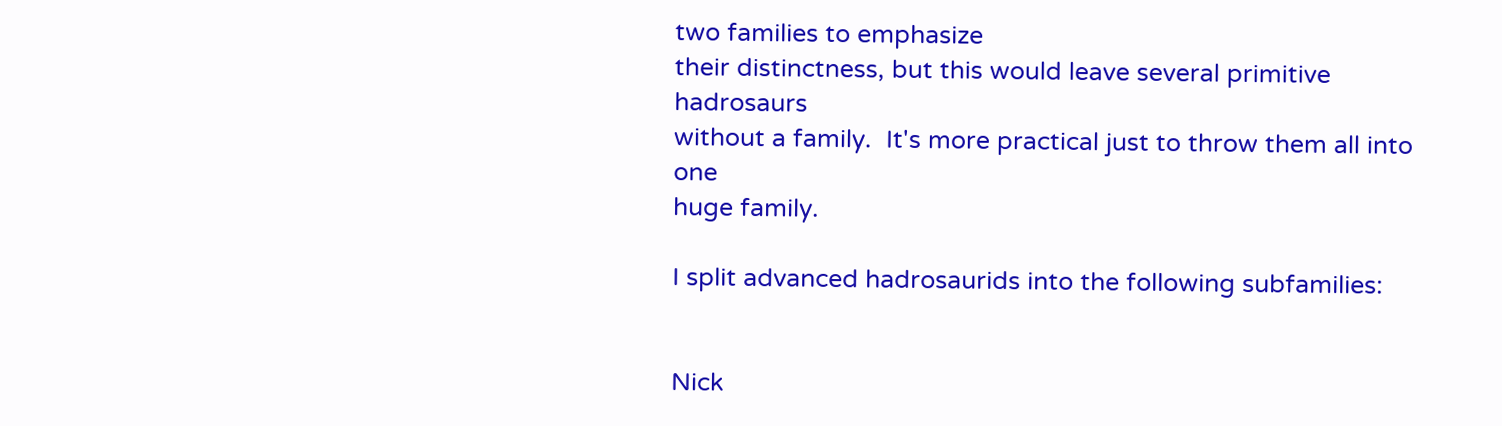two families to emphasize
their distinctness, but this would leave several primitive hadrosaurs
without a family.  It's more practical just to throw them all into one
huge family.

I split advanced hadrosaurids into the following subfamilies:


Nick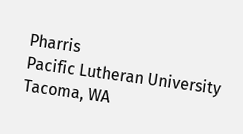Pharris
Pacific Lutheran University
Tacoma, WA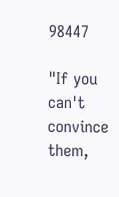98447

"If you can't convince them,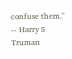confuse them." -- Harry S Truman